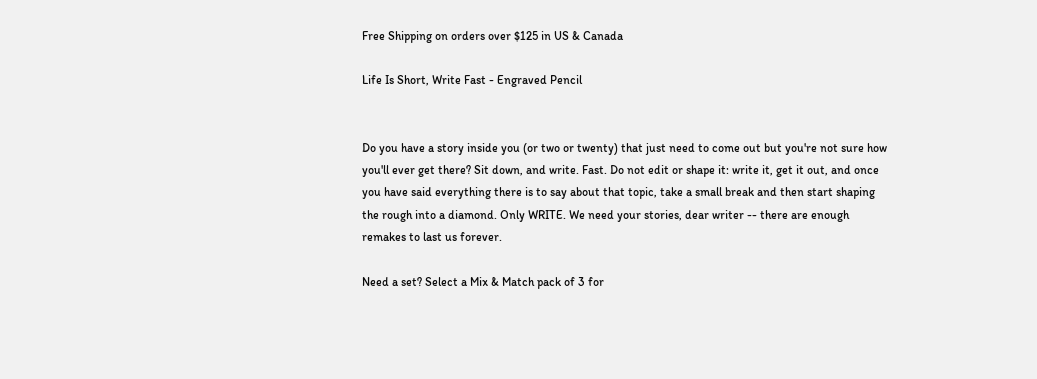Free Shipping on orders over $125 in US & Canada

Life Is Short, Write Fast - Engraved Pencil


Do you have a story inside you (or two or twenty) that just need to come out but you're not sure how you'll ever get there? Sit down, and write. Fast. Do not edit or shape it: write it, get it out, and once you have said everything there is to say about that topic, take a small break and then start shaping the rough into a diamond. Only WRITE. We need your stories, dear writer -- there are enough remakes to last us forever.

Need a set? Select a Mix & Match pack of 3 for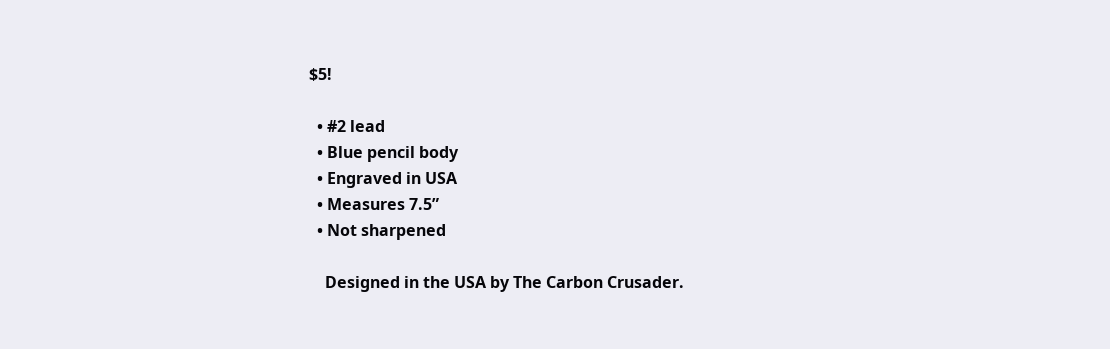$5!

  • #2 lead
  • Blue pencil body
  • Engraved in USA
  • Measures 7.5”
  • Not sharpened

    Designed in the USA by The Carbon Crusader.